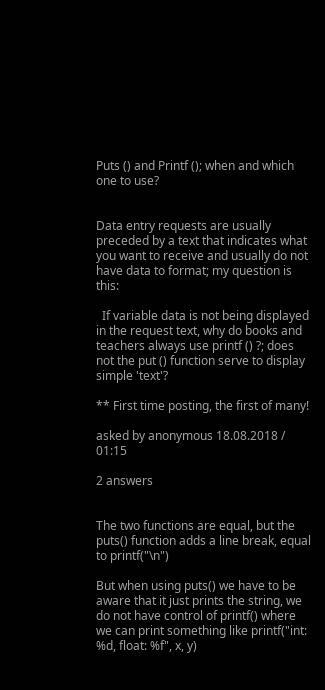Puts () and Printf (); when and which one to use?


Data entry requests are usually preceded by a text that indicates what you want to receive and usually do not have data to format; my question is this:

  If variable data is not being displayed in the request text, why do books and teachers always use printf () ?; does not the put () function serve to display simple 'text'?

** First time posting, the first of many!

asked by anonymous 18.08.2018 / 01:15

2 answers


The two functions are equal, but the puts() function adds a line break, equal to printf("\n")

But when using puts() we have to be aware that it just prints the string, we do not have control of printf() where we can print something like printf("int: %d, float: %f", x, y)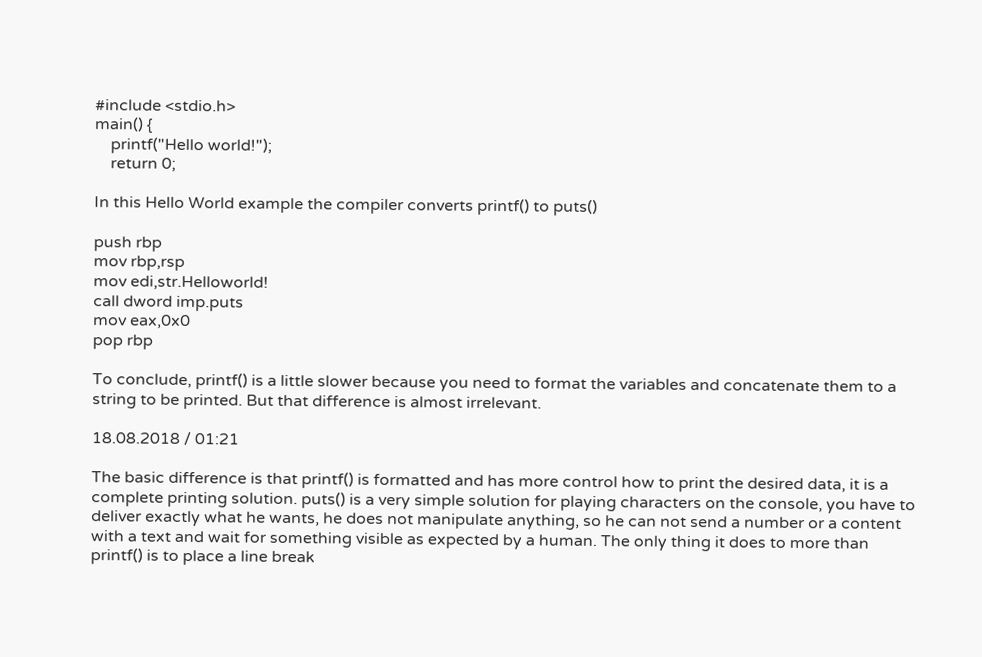#include <stdio.h>
main() {
    printf("Hello world!");
    return 0;

In this Hello World example the compiler converts printf() to puts()

push rbp
mov rbp,rsp
mov edi,str.Helloworld!
call dword imp.puts
mov eax,0x0
pop rbp

To conclude, printf() is a little slower because you need to format the variables and concatenate them to a string to be printed. But that difference is almost irrelevant.

18.08.2018 / 01:21

The basic difference is that printf() is formatted and has more control how to print the desired data, it is a complete printing solution. puts() is a very simple solution for playing characters on the console, you have to deliver exactly what he wants, he does not manipulate anything, so he can not send a number or a content with a text and wait for something visible as expected by a human. The only thing it does to more than printf() is to place a line break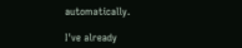automatically.

I've already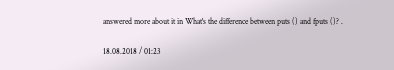answered more about it in What's the difference between puts () and fputs ()? .

18.08.2018 / 01:23